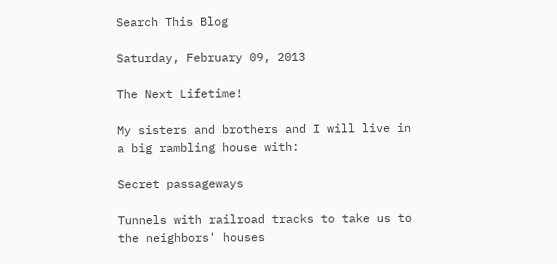Search This Blog

Saturday, February 09, 2013

The Next Lifetime!

My sisters and brothers and I will live in a big rambling house with:

Secret passageways

Tunnels with railroad tracks to take us to the neighbors' houses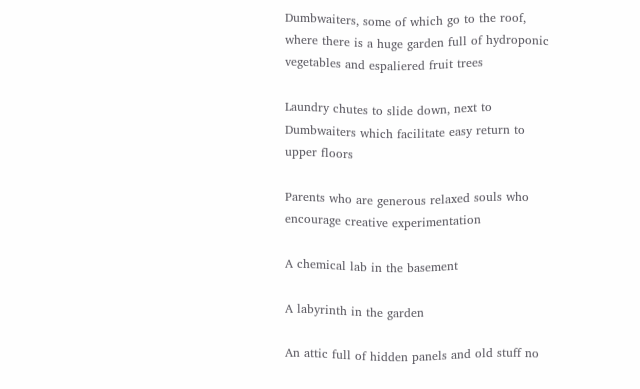Dumbwaiters, some of which go to the roof, where there is a huge garden full of hydroponic vegetables and espaliered fruit trees

Laundry chutes to slide down, next to Dumbwaiters which facilitate easy return to upper floors

Parents who are generous relaxed souls who encourage creative experimentation

A chemical lab in the basement

A labyrinth in the garden

An attic full of hidden panels and old stuff no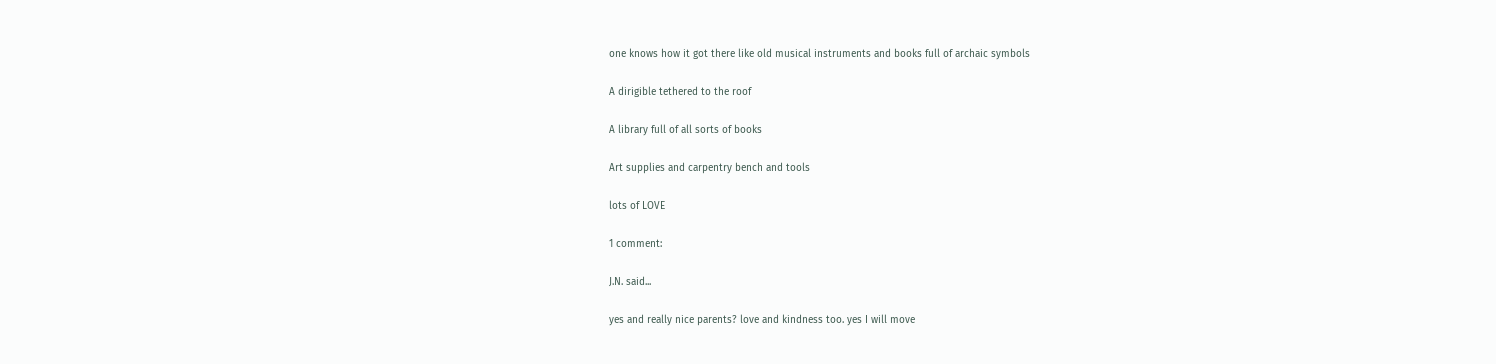one knows how it got there like old musical instruments and books full of archaic symbols

A dirigible tethered to the roof

A library full of all sorts of books

Art supplies and carpentry bench and tools

lots of LOVE

1 comment:

J.N. said...

yes and really nice parents? love and kindness too. yes I will move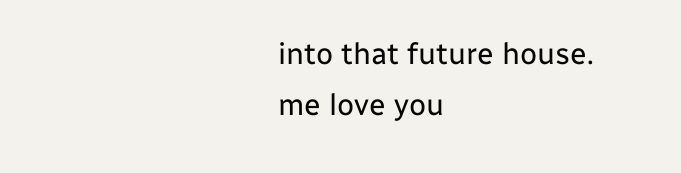into that future house.
me love you